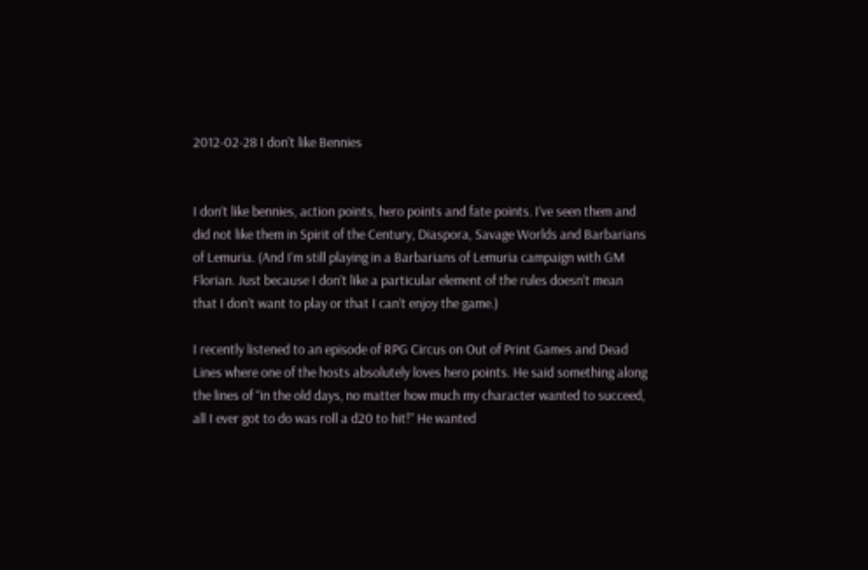2012-02-28 I don't like Bennies


I don’t like bennies, action points, hero points and fate points. I’ve seen them and did not like them in Spirit of the Century, Diaspora, Savage Worlds and Barbarians of Lemuria. (And I’m still playing in a Barbarians of Lemuria campaign with GM Florian. Just because I don’t like a particular element of the rules doesn’t mean that I don’t want to play or that I can’t enjoy the game.)

I recently listened to an episode of RPG Circus on Out of Print Games and Dead Lines where one of the hosts absolutely loves hero points. He said something along the lines of “in the old days, no matter how much my character wanted to succeed, all I ever got to do was roll a d20 to hit!” He wanted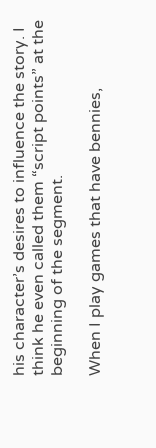his character’s desires to influence the story. I think he even called them “script points” at the beginning of the segment.

When I play games that have bennies,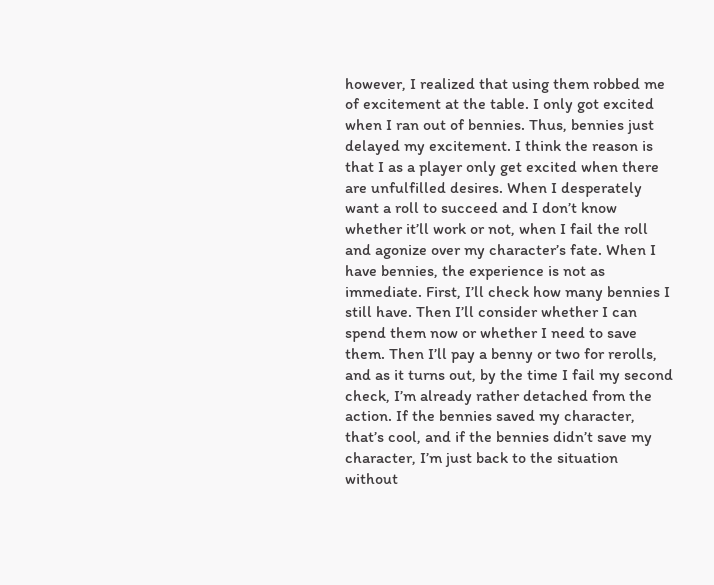however, I realized that using them robbed me of excitement at the table. I only got excited when I ran out of bennies. Thus, bennies just delayed my excitement. I think the reason is that I as a player only get excited when there are unfulfilled desires. When I desperately want a roll to succeed and I don’t know whether it’ll work or not, when I fail the roll and agonize over my character’s fate. When I have bennies, the experience is not as immediate. First, I’ll check how many bennies I still have. Then I’ll consider whether I can spend them now or whether I need to save them. Then I’ll pay a benny or two for rerolls, and as it turns out, by the time I fail my second check, I’m already rather detached from the action. If the bennies saved my character, that’s cool, and if the bennies didn’t save my character, I’m just back to the situation without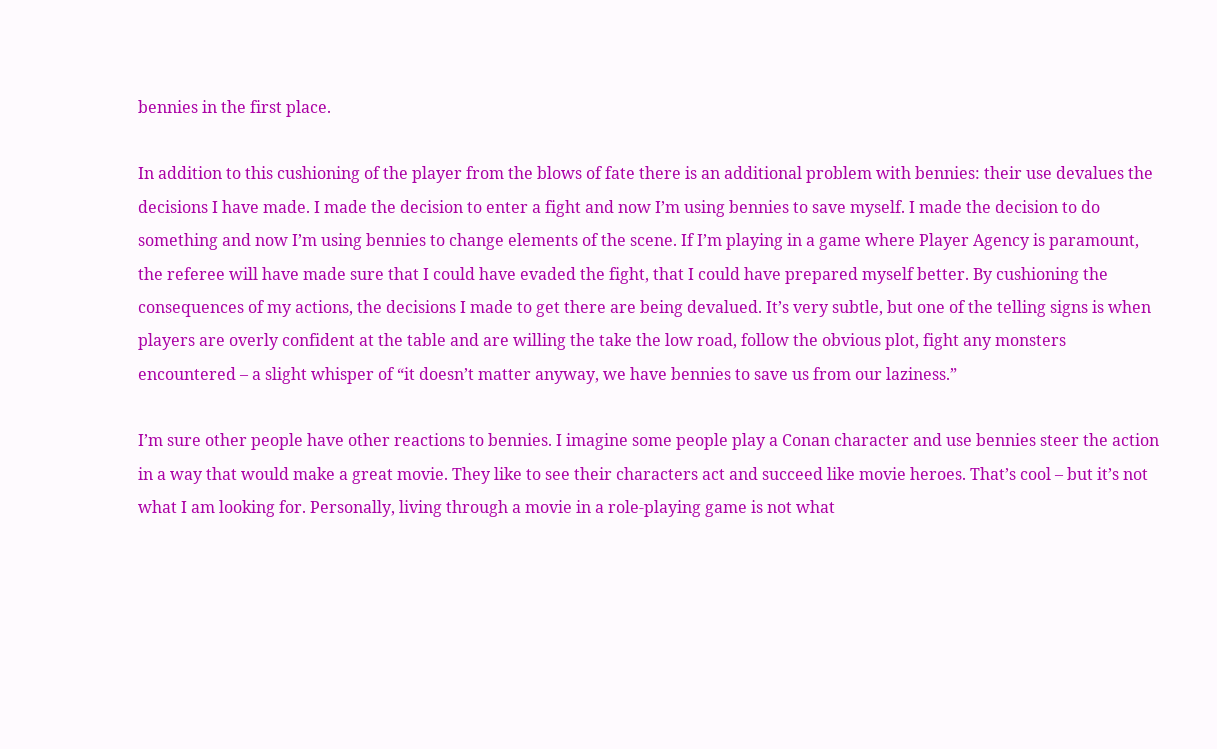bennies in the first place.

In addition to this cushioning of the player from the blows of fate there is an additional problem with bennies: their use devalues the decisions I have made. I made the decision to enter a fight and now I’m using bennies to save myself. I made the decision to do something and now I’m using bennies to change elements of the scene. If I’m playing in a game where Player Agency is paramount, the referee will have made sure that I could have evaded the fight, that I could have prepared myself better. By cushioning the consequences of my actions, the decisions I made to get there are being devalued. It’s very subtle, but one of the telling signs is when players are overly confident at the table and are willing the take the low road, follow the obvious plot, fight any monsters encountered – a slight whisper of “it doesn’t matter anyway, we have bennies to save us from our laziness.”

I’m sure other people have other reactions to bennies. I imagine some people play a Conan character and use bennies steer the action in a way that would make a great movie. They like to see their characters act and succeed like movie heroes. That’s cool – but it’s not what I am looking for. Personally, living through a movie in a role-playing game is not what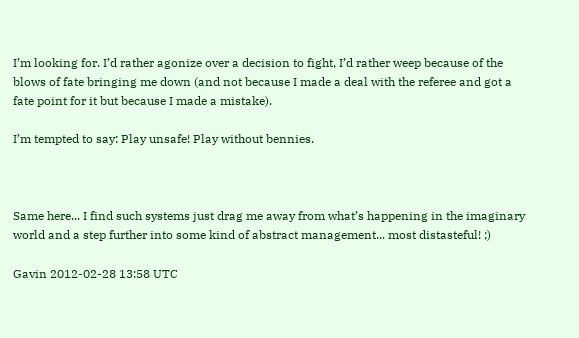I’m looking for. I’d rather agonize over a decision to fight, I’d rather weep because of the blows of fate bringing me down (and not because I made a deal with the referee and got a fate point for it but because I made a mistake).

I’m tempted to say: Play unsafe! Play without bennies.



Same here... I find such systems just drag me away from what’s happening in the imaginary world and a step further into some kind of abstract management... most distasteful! ;)

Gavin 2012-02-28 13:58 UTC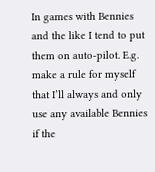In games with Bennies and the like I tend to put them on auto-pilot. E.g. make a rule for myself that I’ll always and only use any available Bennies if the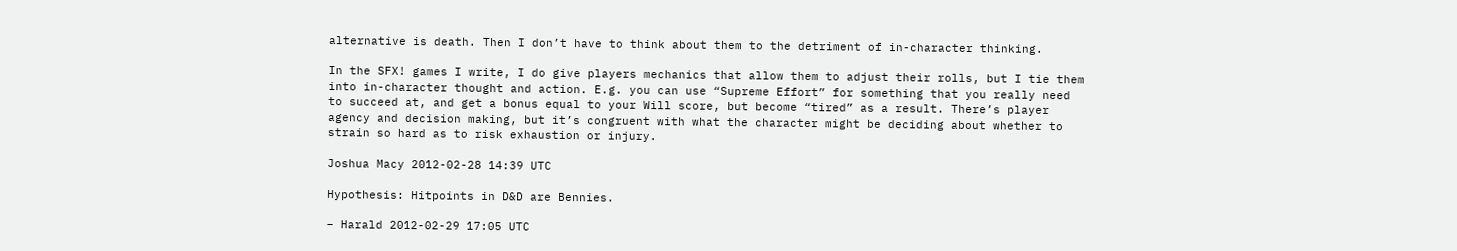alternative is death. Then I don’t have to think about them to the detriment of in-character thinking.

In the SFX! games I write, I do give players mechanics that allow them to adjust their rolls, but I tie them into in-character thought and action. E.g. you can use “Supreme Effort” for something that you really need to succeed at, and get a bonus equal to your Will score, but become “tired” as a result. There’s player agency and decision making, but it’s congruent with what the character might be deciding about whether to strain so hard as to risk exhaustion or injury.

Joshua Macy 2012-02-28 14:39 UTC

Hypothesis: Hitpoints in D&D are Bennies.

– Harald 2012-02-29 17:05 UTC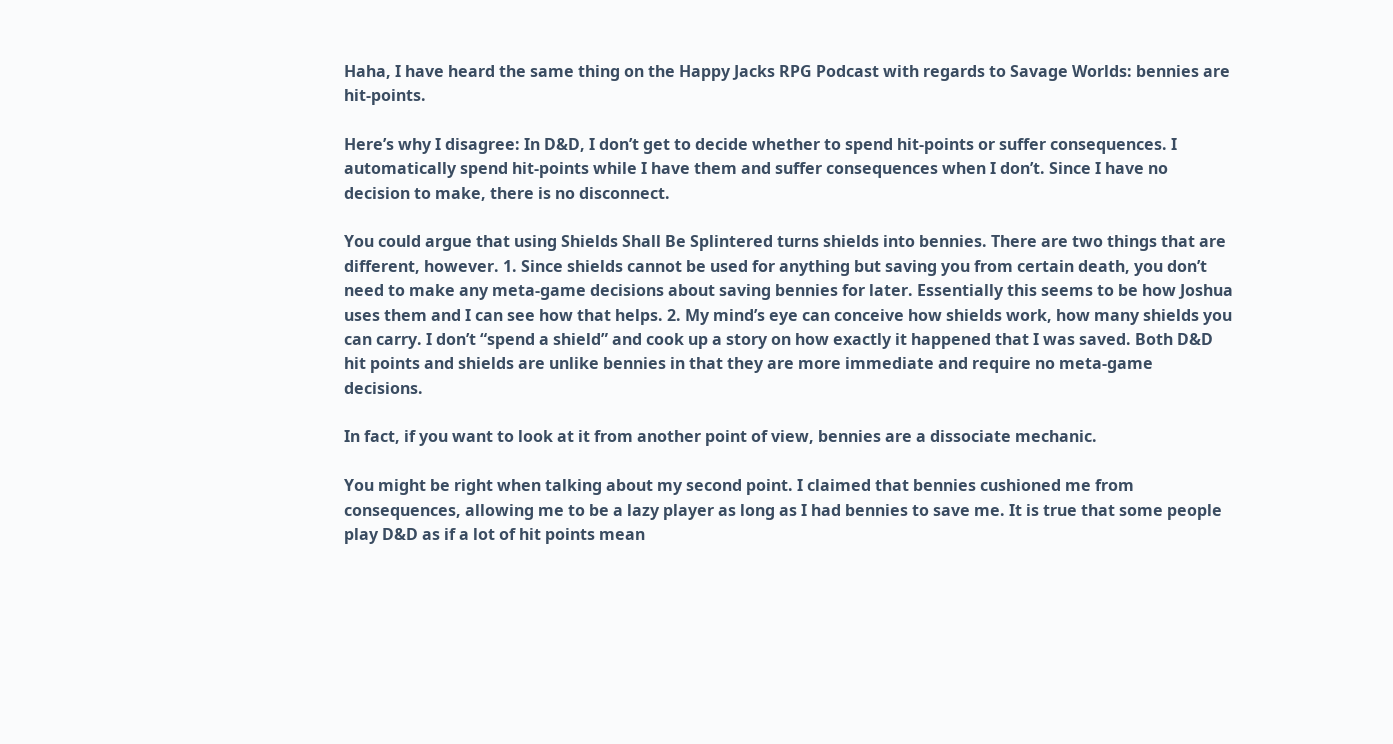Haha, I have heard the same thing on the Happy Jacks RPG Podcast with regards to Savage Worlds: bennies are hit-points.

Here’s why I disagree: In D&D, I don’t get to decide whether to spend hit-points or suffer consequences. I automatically spend hit-points while I have them and suffer consequences when I don’t. Since I have no decision to make, there is no disconnect.

You could argue that using Shields Shall Be Splintered turns shields into bennies. There are two things that are different, however. 1. Since shields cannot be used for anything but saving you from certain death, you don’t need to make any meta-game decisions about saving bennies for later. Essentially this seems to be how Joshua uses them and I can see how that helps. 2. My mind’s eye can conceive how shields work, how many shields you can carry. I don’t “spend a shield” and cook up a story on how exactly it happened that I was saved. Both D&D hit points and shields are unlike bennies in that they are more immediate and require no meta-game decisions.

In fact, if you want to look at it from another point of view, bennies are a dissociate mechanic.

You might be right when talking about my second point. I claimed that bennies cushioned me from consequences, allowing me to be a lazy player as long as I had bennies to save me. It is true that some people play D&D as if a lot of hit points mean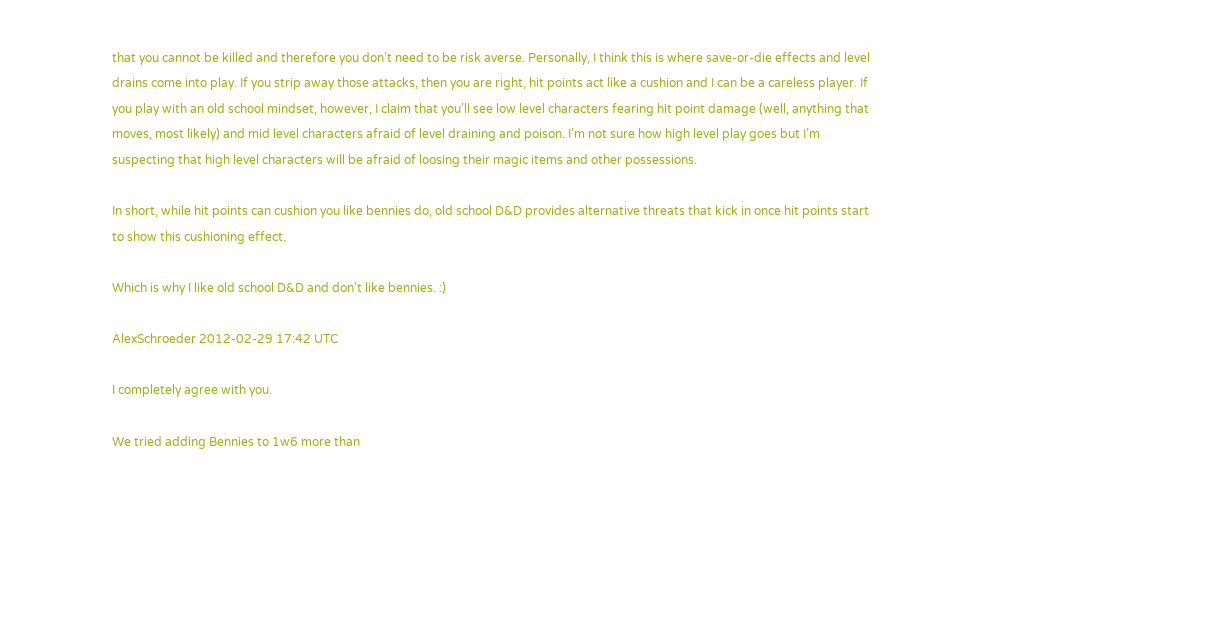that you cannot be killed and therefore you don’t need to be risk averse. Personally, I think this is where save-or-die effects and level drains come into play. If you strip away those attacks, then you are right, hit points act like a cushion and I can be a careless player. If you play with an old school mindset, however, I claim that you’ll see low level characters fearing hit point damage (well, anything that moves, most likely) and mid level characters afraid of level draining and poison. I’m not sure how high level play goes but I’m suspecting that high level characters will be afraid of loosing their magic items and other possessions.

In short, while hit points can cushion you like bennies do, old school D&D provides alternative threats that kick in once hit points start to show this cushioning effect.

Which is why I like old school D&D and don’t like bennies. :)

AlexSchroeder 2012-02-29 17:42 UTC

I completely agree with you.

We tried adding Bennies to 1w6 more than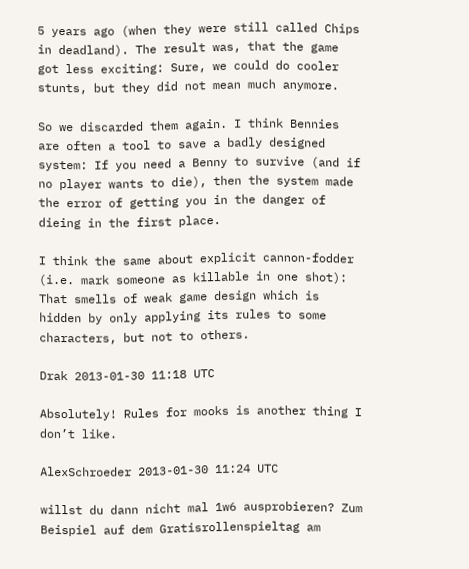5 years ago (when they were still called Chips in deadland). The result was, that the game got less exciting: Sure, we could do cooler stunts, but they did not mean much anymore.

So we discarded them again. I think Bennies are often a tool to save a badly designed system: If you need a Benny to survive (and if no player wants to die), then the system made the error of getting you in the danger of dieing in the first place.

I think the same about explicit cannon-fodder (i.e. mark someone as killable in one shot): That smells of weak game design which is hidden by only applying its rules to some characters, but not to others.

Drak 2013-01-30 11:18 UTC

Absolutely! Rules for mooks is another thing I don’t like.

AlexSchroeder 2013-01-30 11:24 UTC

willst du dann nicht mal 1w6 ausprobieren? Zum Beispiel auf dem Gratisrollenspieltag am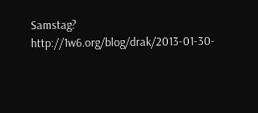Samstag? http://1w6.org/blog/drak/2013-01-30-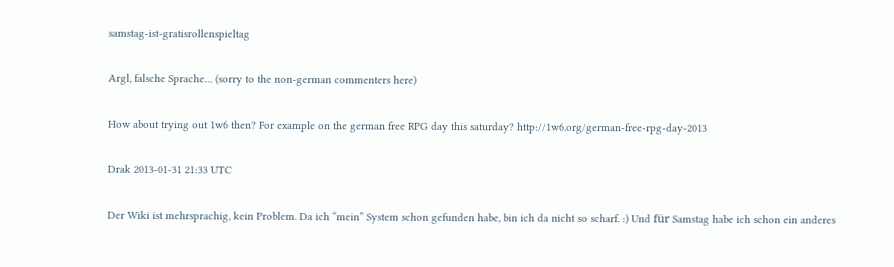samstag-ist-gratisrollenspieltag

Argl, falsche Sprache… (sorry to the non-german commenters here)

How about trying out 1w6 then? For example on the german free RPG day this saturday? http://1w6.org/german-free-rpg-day-2013

Drak 2013-01-31 21:33 UTC

Der Wiki ist mehrsprachig, kein Problem. Da ich “mein” System schon gefunden habe, bin ich da nicht so scharf. :) Und für Samstag habe ich schon ein anderes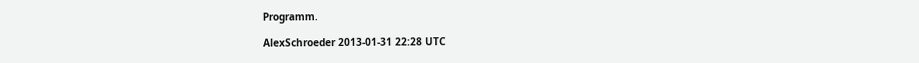Programm.

AlexSchroeder 2013-01-31 22:28 UTC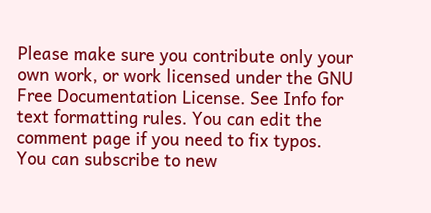Please make sure you contribute only your own work, or work licensed under the GNU Free Documentation License. See Info for text formatting rules. You can edit the comment page if you need to fix typos. You can subscribe to new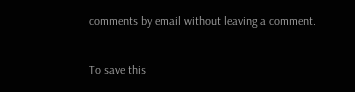comments by email without leaving a comment.

To save this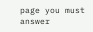page you must answer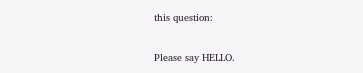this question:

Please say HELLO.